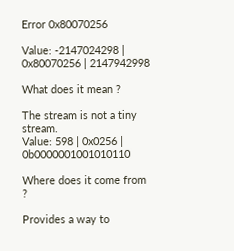Error 0x80070256

Value: -2147024298 | 0x80070256 | 2147942998

What does it mean ?

The stream is not a tiny stream.
Value: 598 | 0x0256 | 0b0000001001010110

Where does it come from ?

Provides a way to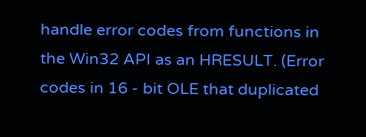handle error codes from functions in the Win32 API as an HRESULT. (Error codes in 16 - bit OLE that duplicated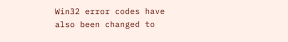Win32 error codes have also been changed to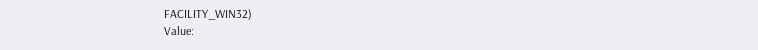FACILITY_WIN32)
Value: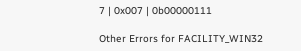7 | 0x007 | 0b00000111

Other Errors for FACILITY_WIN32